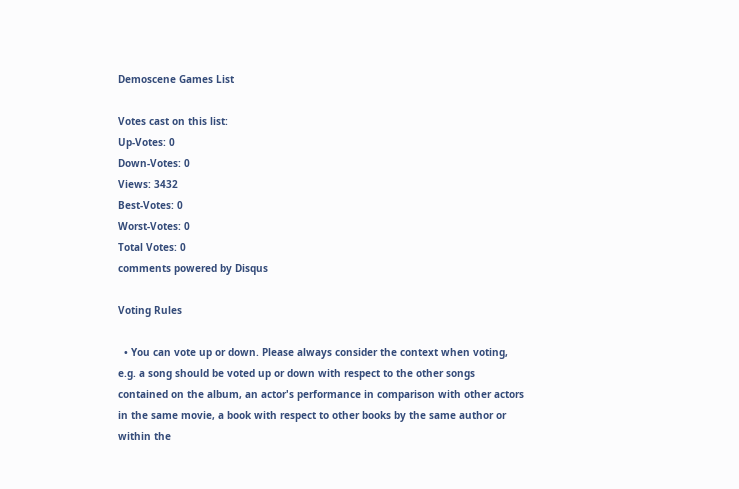Demoscene Games List

Votes cast on this list:
Up-Votes: 0
Down-Votes: 0
Views: 3432
Best-Votes: 0
Worst-Votes: 0
Total Votes: 0
comments powered by Disqus

Voting Rules

  • You can vote up or down. Please always consider the context when voting, e.g. a song should be voted up or down with respect to the other songs contained on the album, an actor's performance in comparison with other actors in the same movie, a book with respect to other books by the same author or within the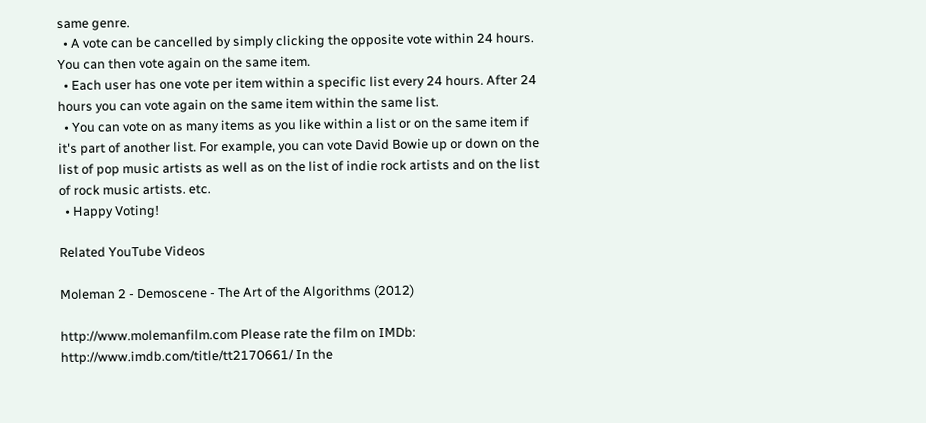same genre.
  • A vote can be cancelled by simply clicking the opposite vote within 24 hours. You can then vote again on the same item.
  • Each user has one vote per item within a specific list every 24 hours. After 24 hours you can vote again on the same item within the same list.
  • You can vote on as many items as you like within a list or on the same item if it's part of another list. For example, you can vote David Bowie up or down on the list of pop music artists as well as on the list of indie rock artists and on the list of rock music artists. etc.
  • Happy Voting!

Related YouTube Videos

Moleman 2 - Demoscene - The Art of the Algorithms (2012)

http://www.molemanfilm.com Please rate the film on IMDb: http://www.imdb.com/title/tt2170661/ In the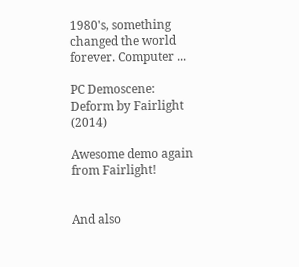1980's, something changed the world forever. Computer ...

PC Demoscene: Deform by Fairlight (2014)

Awesome demo again from Fairlight!


And also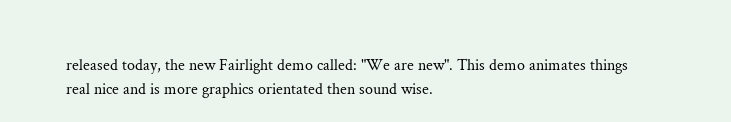released today, the new Fairlight demo called: "We are new". This demo animates things real nice and is more graphics orientated then sound wise.